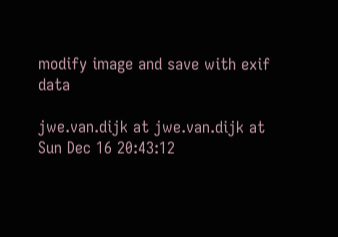modify image and save with exif data

jwe.van.dijk at jwe.van.dijk at
Sun Dec 16 20:43:12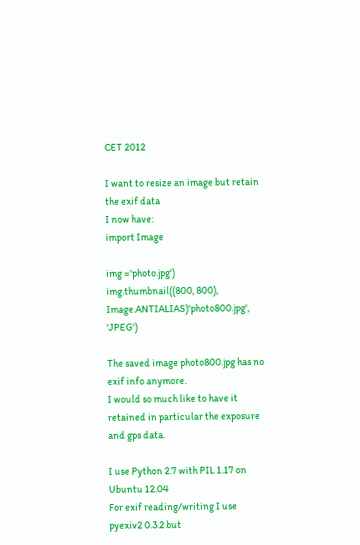CET 2012

I want to resize an image but retain the exif data
I now have:
import Image

img ='photo.jpg')
img.thumbnail((800, 800), Image.ANTIALIAS)'photo800.jpg', 'JPEG')

The saved image photo800.jpg has no exif info anymore.
I would so much like to have it retained in particular the exposure and gps data.

I use Python 2.7 with PIL 1.17 on Ubuntu 12.04
For exif reading/writing I use pyexiv2 0.3.2 but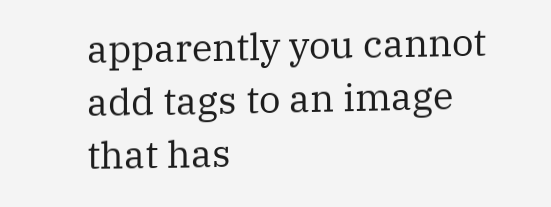apparently you cannot add tags to an image that has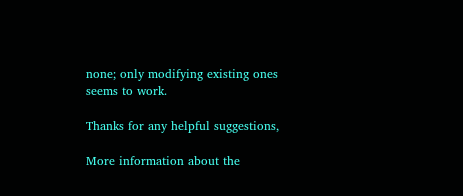none; only modifying existing ones seems to work.

Thanks for any helpful suggestions,

More information about the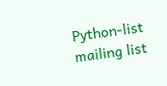Python-list mailing list